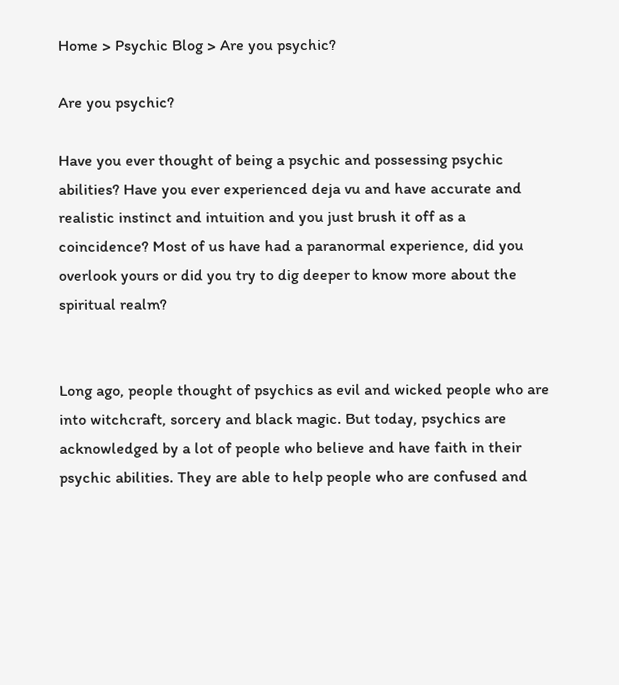Home > Psychic Blog > Are you psychic?

Are you psychic?

Have you ever thought of being a psychic and possessing psychic abilities? Have you ever experienced deja vu and have accurate and realistic instinct and intuition and you just brush it off as a coincidence? Most of us have had a paranormal experience, did you overlook yours or did you try to dig deeper to know more about the spiritual realm?


Long ago, people thought of psychics as evil and wicked people who are into witchcraft, sorcery and black magic. But today, psychics are acknowledged by a lot of people who believe and have faith in their psychic abilities. They are able to help people who are confused and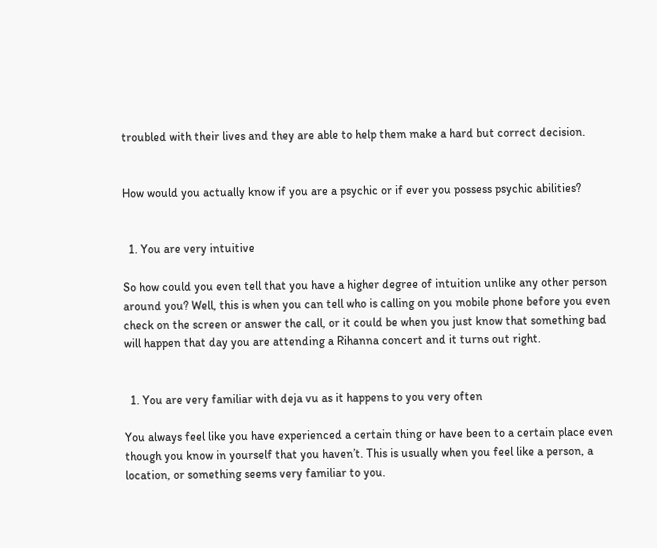troubled with their lives and they are able to help them make a hard but correct decision.


How would you actually know if you are a psychic or if ever you possess psychic abilities?


  1. You are very intuitive

So how could you even tell that you have a higher degree of intuition unlike any other person around you? Well, this is when you can tell who is calling on you mobile phone before you even check on the screen or answer the call, or it could be when you just know that something bad will happen that day you are attending a Rihanna concert and it turns out right.


  1. You are very familiar with deja vu as it happens to you very often

You always feel like you have experienced a certain thing or have been to a certain place even though you know in yourself that you haven’t. This is usually when you feel like a person, a location, or something seems very familiar to you.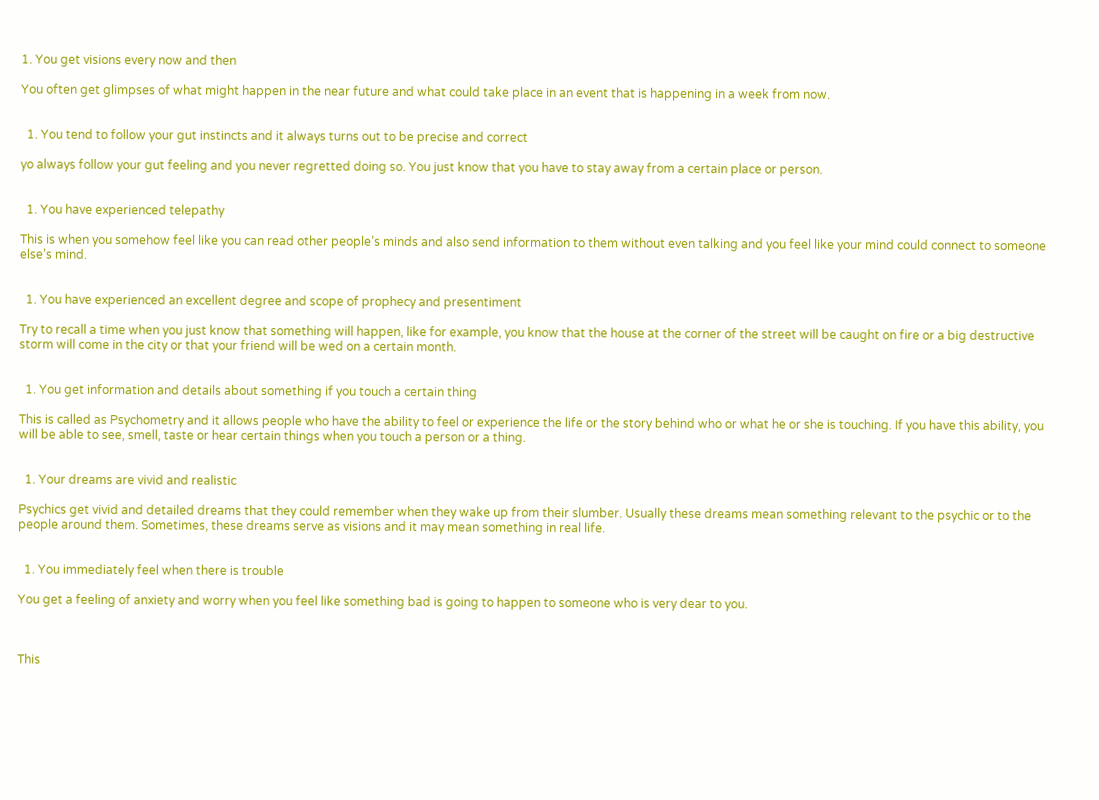1. You get visions every now and then

You often get glimpses of what might happen in the near future and what could take place in an event that is happening in a week from now.


  1. You tend to follow your gut instincts and it always turns out to be precise and correct

yo always follow your gut feeling and you never regretted doing so. You just know that you have to stay away from a certain place or person.


  1. You have experienced telepathy

This is when you somehow feel like you can read other people’s minds and also send information to them without even talking and you feel like your mind could connect to someone else’s mind.


  1. You have experienced an excellent degree and scope of prophecy and presentiment

Try to recall a time when you just know that something will happen, like for example, you know that the house at the corner of the street will be caught on fire or a big destructive storm will come in the city or that your friend will be wed on a certain month.


  1. You get information and details about something if you touch a certain thing

This is called as Psychometry and it allows people who have the ability to feel or experience the life or the story behind who or what he or she is touching. If you have this ability, you will be able to see, smell, taste or hear certain things when you touch a person or a thing.


  1. Your dreams are vivid and realistic

Psychics get vivid and detailed dreams that they could remember when they wake up from their slumber. Usually these dreams mean something relevant to the psychic or to the people around them. Sometimes, these dreams serve as visions and it may mean something in real life.


  1. You immediately feel when there is trouble

You get a feeling of anxiety and worry when you feel like something bad is going to happen to someone who is very dear to you.



This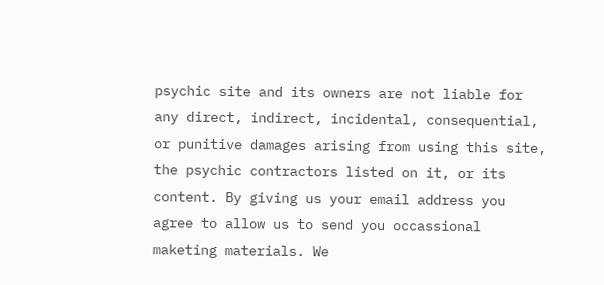psychic site and its owners are not liable for any direct, indirect, incidental, consequential, or punitive damages arising from using this site, the psychic contractors listed on it, or its content. By giving us your email address you agree to allow us to send you occassional maketing materials. We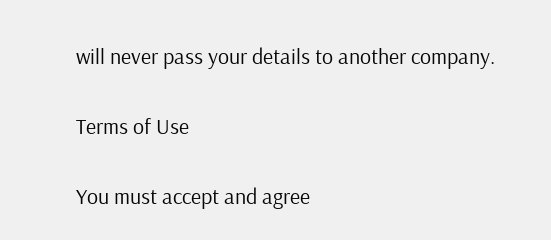will never pass your details to another company.

Terms of Use

You must accept and agree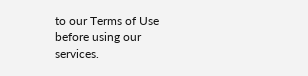to our Terms of Use before using our services.